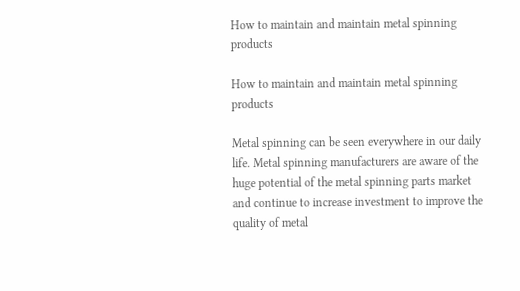How to maintain and maintain metal spinning products

How to maintain and maintain metal spinning products

Metal spinning can be seen everywhere in our daily life. Metal spinning manufacturers are aware of the huge potential of the metal spinning parts market and continue to increase investment to improve the quality of metal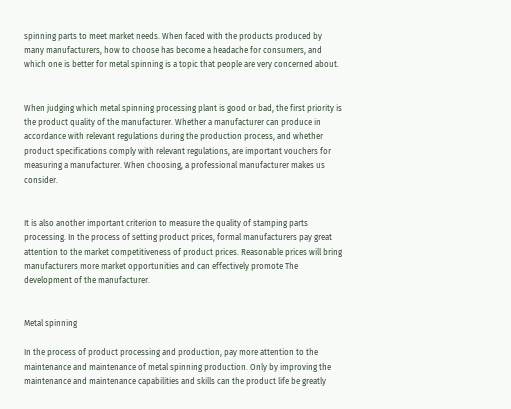spinning parts to meet market needs. When faced with the products produced by many manufacturers, how to choose has become a headache for consumers, and which one is better for metal spinning is a topic that people are very concerned about.


When judging which metal spinning processing plant is good or bad, the first priority is the product quality of the manufacturer. Whether a manufacturer can produce in accordance with relevant regulations during the production process, and whether product specifications comply with relevant regulations, are important vouchers for measuring a manufacturer. When choosing, a professional manufacturer makes us consider.


It is also another important criterion to measure the quality of stamping parts processing. In the process of setting product prices, formal manufacturers pay great attention to the market competitiveness of product prices. Reasonable prices will bring manufacturers more market opportunities and can effectively promote The development of the manufacturer.


Metal spinning

In the process of product processing and production, pay more attention to the maintenance and maintenance of metal spinning production. Only by improving the maintenance and maintenance capabilities and skills can the product life be greatly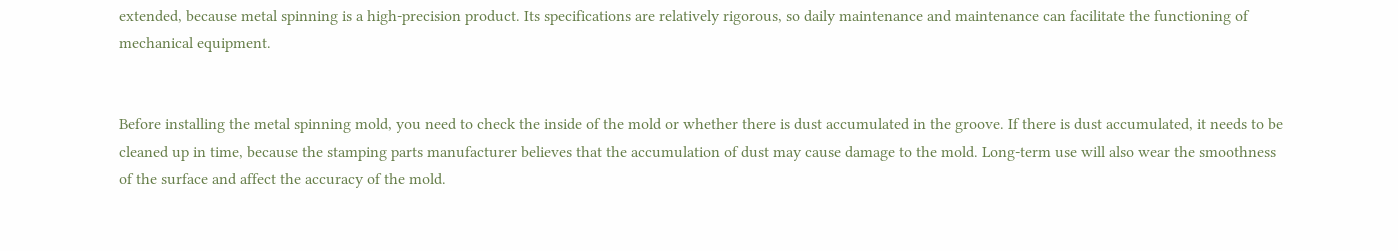extended, because metal spinning is a high-precision product. Its specifications are relatively rigorous, so daily maintenance and maintenance can facilitate the functioning of mechanical equipment.


Before installing the metal spinning mold, you need to check the inside of the mold or whether there is dust accumulated in the groove. If there is dust accumulated, it needs to be cleaned up in time, because the stamping parts manufacturer believes that the accumulation of dust may cause damage to the mold. Long-term use will also wear the smoothness of the surface and affect the accuracy of the mold.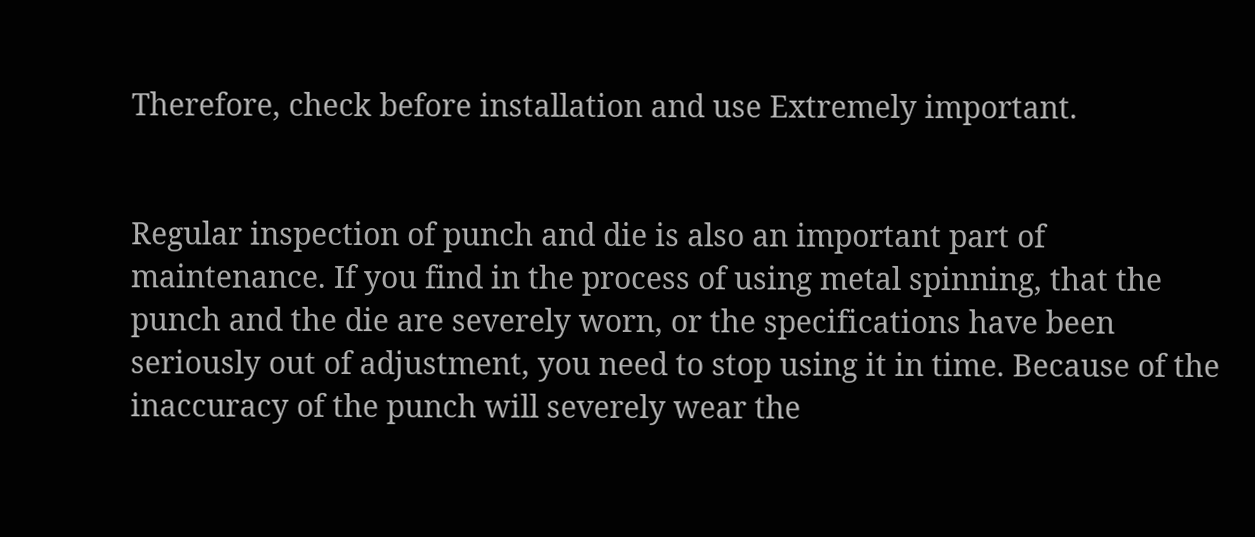Therefore, check before installation and use Extremely important.


Regular inspection of punch and die is also an important part of maintenance. If you find in the process of using metal spinning, that the punch and the die are severely worn, or the specifications have been seriously out of adjustment, you need to stop using it in time. Because of the inaccuracy of the punch will severely wear the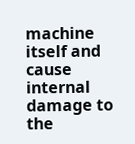machine itself and cause internal damage to the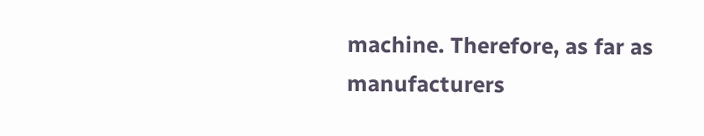machine. Therefore, as far as manufacturers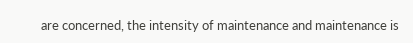are concerned, the intensity of maintenance and maintenance is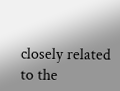closely related to the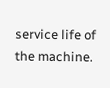service life of the machine.